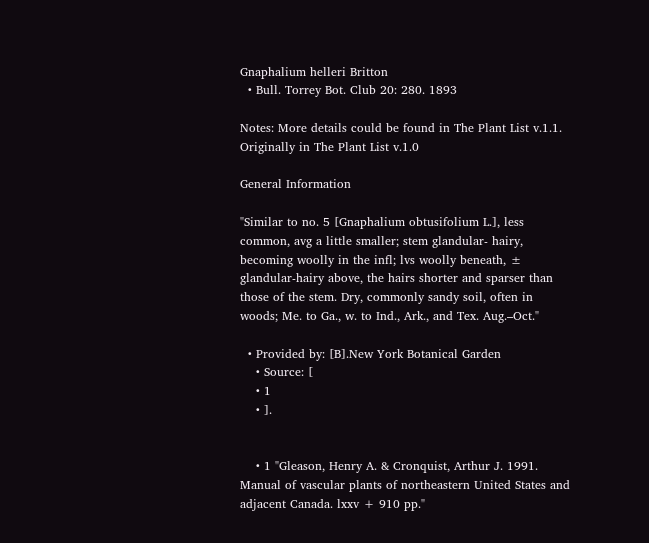Gnaphalium helleri Britton
  • Bull. Torrey Bot. Club 20: 280. 1893

Notes: More details could be found in The Plant List v.1.1. Originally in The Plant List v.1.0

General Information

"Similar to no. 5 [Gnaphalium obtusifolium L.], less common, avg a little smaller; stem glandular- hairy, becoming woolly in the infl; lvs woolly beneath, ± glandular-hairy above, the hairs shorter and sparser than those of the stem. Dry, commonly sandy soil, often in woods; Me. to Ga., w. to Ind., Ark., and Tex. Aug.–Oct."

  • Provided by: [B].New York Botanical Garden
    • Source: [
    • 1
    • ].


    • 1 "Gleason, Henry A. & Cronquist, Arthur J. 1991. Manual of vascular plants of northeastern United States and adjacent Canada. lxxv + 910 pp."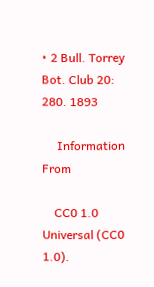• 2 Bull. Torrey Bot. Club 20: 280. 1893

     Information From

    CC0 1.0 Universal (CC0 1.0).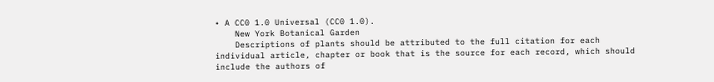• A CC0 1.0 Universal (CC0 1.0).
    New York Botanical Garden
    Descriptions of plants should be attributed to the full citation for each individual article, chapter or book that is the source for each record, which should include the authors of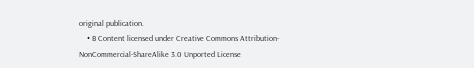original publication.
    • B Content licensed under Creative Commons Attribution-NonCommercial-ShareAlike 3.0 Unported License